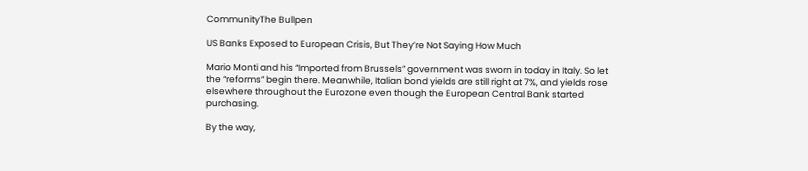CommunityThe Bullpen

US Banks Exposed to European Crisis, But They’re Not Saying How Much

Mario Monti and his “Imported from Brussels” government was sworn in today in Italy. So let the “reforms” begin there. Meanwhile, Italian bond yields are still right at 7%, and yields rose elsewhere throughout the Eurozone even though the European Central Bank started purchasing.

By the way,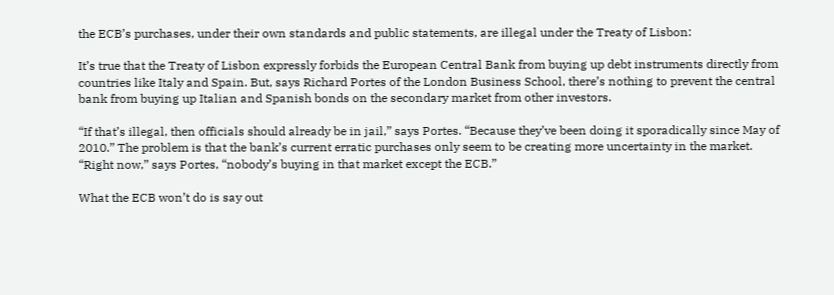the ECB’s purchases, under their own standards and public statements, are illegal under the Treaty of Lisbon:

It’s true that the Treaty of Lisbon expressly forbids the European Central Bank from buying up debt instruments directly from countries like Italy and Spain. But, says Richard Portes of the London Business School, there’s nothing to prevent the central bank from buying up Italian and Spanish bonds on the secondary market from other investors.

“If that’s illegal, then officials should already be in jail,” says Portes. “Because they’ve been doing it sporadically since May of 2010.” The problem is that the bank’s current erratic purchases only seem to be creating more uncertainty in the market. “Right now,” says Portes, “nobody’s buying in that market except the ECB.”

What the ECB won’t do is say out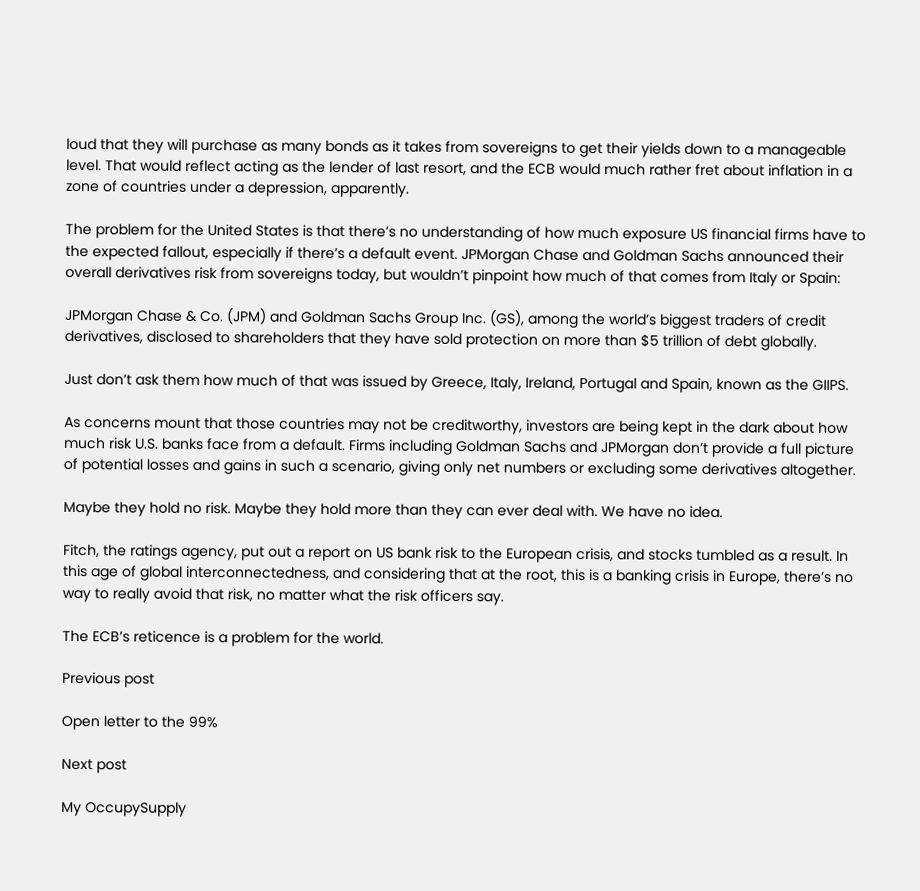loud that they will purchase as many bonds as it takes from sovereigns to get their yields down to a manageable level. That would reflect acting as the lender of last resort, and the ECB would much rather fret about inflation in a zone of countries under a depression, apparently.

The problem for the United States is that there’s no understanding of how much exposure US financial firms have to the expected fallout, especially if there’s a default event. JPMorgan Chase and Goldman Sachs announced their overall derivatives risk from sovereigns today, but wouldn’t pinpoint how much of that comes from Italy or Spain:

JPMorgan Chase & Co. (JPM) and Goldman Sachs Group Inc. (GS), among the world’s biggest traders of credit derivatives, disclosed to shareholders that they have sold protection on more than $5 trillion of debt globally.

Just don’t ask them how much of that was issued by Greece, Italy, Ireland, Portugal and Spain, known as the GIIPS.

As concerns mount that those countries may not be creditworthy, investors are being kept in the dark about how much risk U.S. banks face from a default. Firms including Goldman Sachs and JPMorgan don’t provide a full picture of potential losses and gains in such a scenario, giving only net numbers or excluding some derivatives altogether.

Maybe they hold no risk. Maybe they hold more than they can ever deal with. We have no idea.

Fitch, the ratings agency, put out a report on US bank risk to the European crisis, and stocks tumbled as a result. In this age of global interconnectedness, and considering that at the root, this is a banking crisis in Europe, there’s no way to really avoid that risk, no matter what the risk officers say.

The ECB’s reticence is a problem for the world.

Previous post

Open letter to the 99%

Next post

My OccupySupply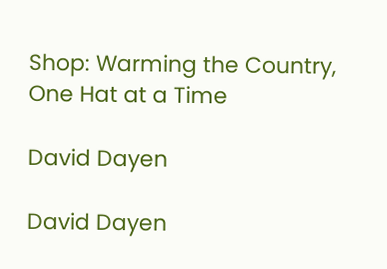Shop: Warming the Country, One Hat at a Time

David Dayen

David Dayen